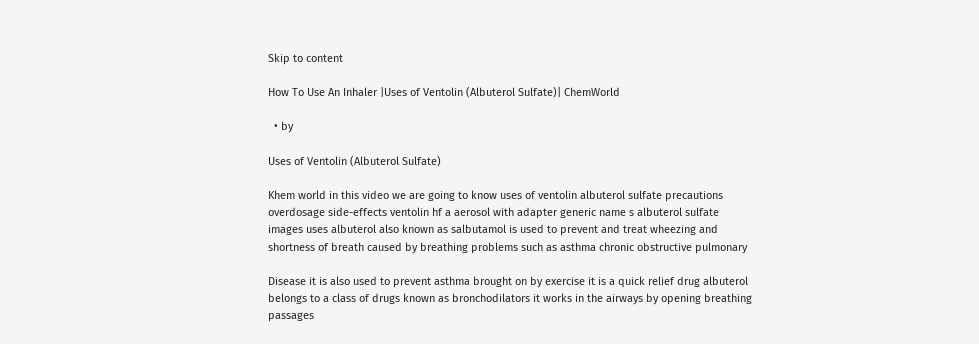Skip to content

How To Use An Inhaler |Uses of Ventolin (Albuterol Sulfate)| ChemWorld

  • by

Uses of Ventolin (Albuterol Sulfate)

Khem world in this video we are going to know uses of ventolin albuterol sulfate precautions overdosage side-effects ventolin hf a aerosol with adapter generic name s albuterol sulfate images uses albuterol also known as salbutamol is used to prevent and treat wheezing and shortness of breath caused by breathing problems such as asthma chronic obstructive pulmonary

Disease it is also used to prevent asthma brought on by exercise it is a quick relief drug albuterol belongs to a class of drugs known as bronchodilators it works in the airways by opening breathing passages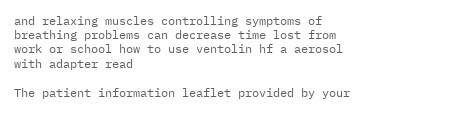and relaxing muscles controlling symptoms of breathing problems can decrease time lost from work or school how to use ventolin hf a aerosol with adapter read

The patient information leaflet provided by your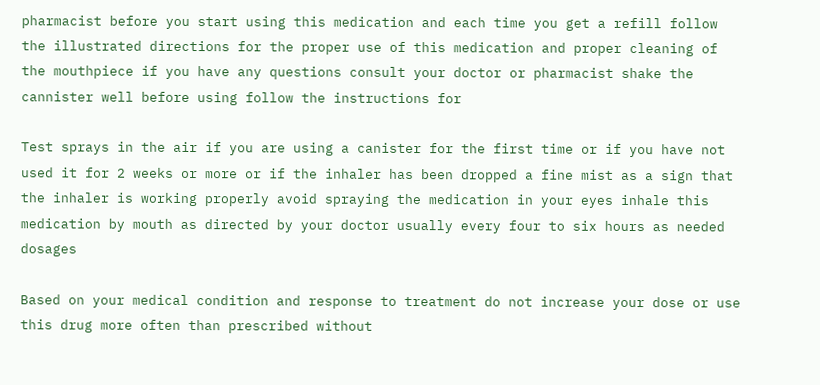pharmacist before you start using this medication and each time you get a refill follow the illustrated directions for the proper use of this medication and proper cleaning of the mouthpiece if you have any questions consult your doctor or pharmacist shake the cannister well before using follow the instructions for

Test sprays in the air if you are using a canister for the first time or if you have not used it for 2 weeks or more or if the inhaler has been dropped a fine mist as a sign that the inhaler is working properly avoid spraying the medication in your eyes inhale this medication by mouth as directed by your doctor usually every four to six hours as needed dosages

Based on your medical condition and response to treatment do not increase your dose or use this drug more often than prescribed without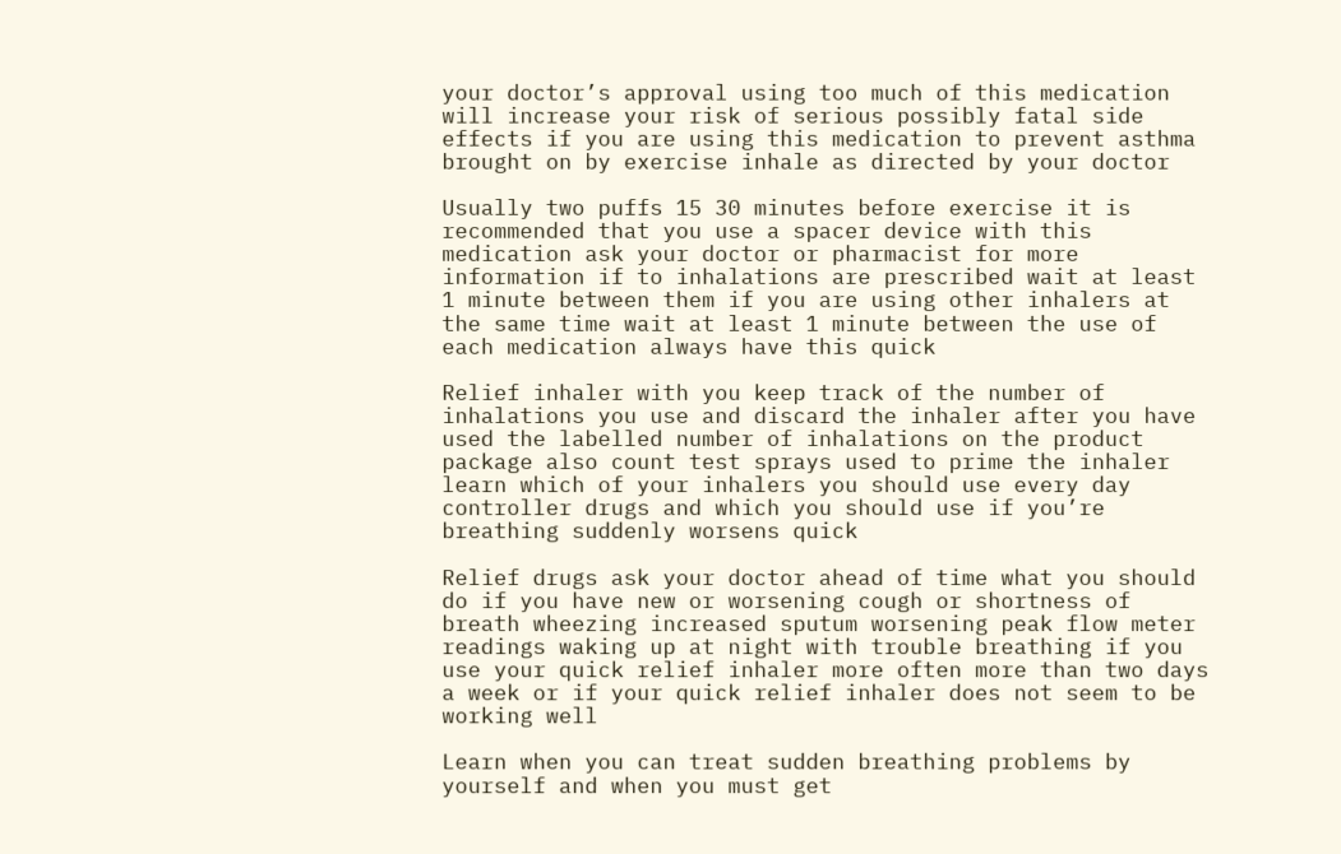your doctor’s approval using too much of this medication will increase your risk of serious possibly fatal side effects if you are using this medication to prevent asthma brought on by exercise inhale as directed by your doctor

Usually two puffs 15 30 minutes before exercise it is recommended that you use a spacer device with this medication ask your doctor or pharmacist for more information if to inhalations are prescribed wait at least 1 minute between them if you are using other inhalers at the same time wait at least 1 minute between the use of each medication always have this quick

Relief inhaler with you keep track of the number of inhalations you use and discard the inhaler after you have used the labelled number of inhalations on the product package also count test sprays used to prime the inhaler learn which of your inhalers you should use every day controller drugs and which you should use if you’re breathing suddenly worsens quick

Relief drugs ask your doctor ahead of time what you should do if you have new or worsening cough or shortness of breath wheezing increased sputum worsening peak flow meter readings waking up at night with trouble breathing if you use your quick relief inhaler more often more than two days a week or if your quick relief inhaler does not seem to be working well

Learn when you can treat sudden breathing problems by yourself and when you must get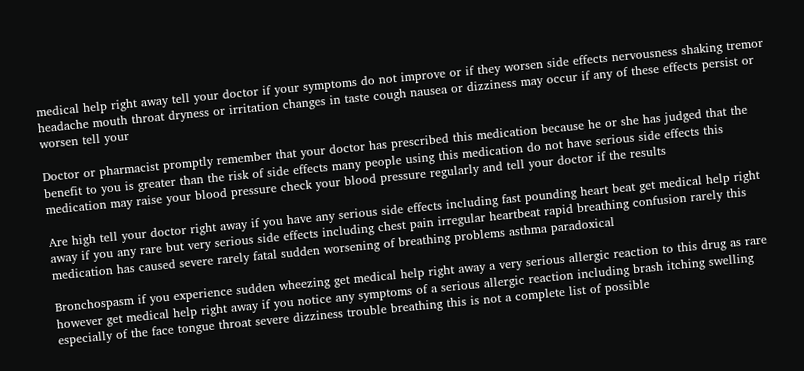medical help right away tell your doctor if your symptoms do not improve or if they worsen side effects nervousness shaking tremor headache mouth throat dryness or irritation changes in taste cough nausea or dizziness may occur if any of these effects persist or worsen tell your

Doctor or pharmacist promptly remember that your doctor has prescribed this medication because he or she has judged that the benefit to you is greater than the risk of side effects many people using this medication do not have serious side effects this medication may raise your blood pressure check your blood pressure regularly and tell your doctor if the results

Are high tell your doctor right away if you have any serious side effects including fast pounding heart beat get medical help right away if you any rare but very serious side effects including chest pain irregular heartbeat rapid breathing confusion rarely this medication has caused severe rarely fatal sudden worsening of breathing problems asthma paradoxical

Bronchospasm if you experience sudden wheezing get medical help right away a very serious allergic reaction to this drug as rare however get medical help right away if you notice any symptoms of a serious allergic reaction including brash itching swelling especially of the face tongue throat severe dizziness trouble breathing this is not a complete list of possible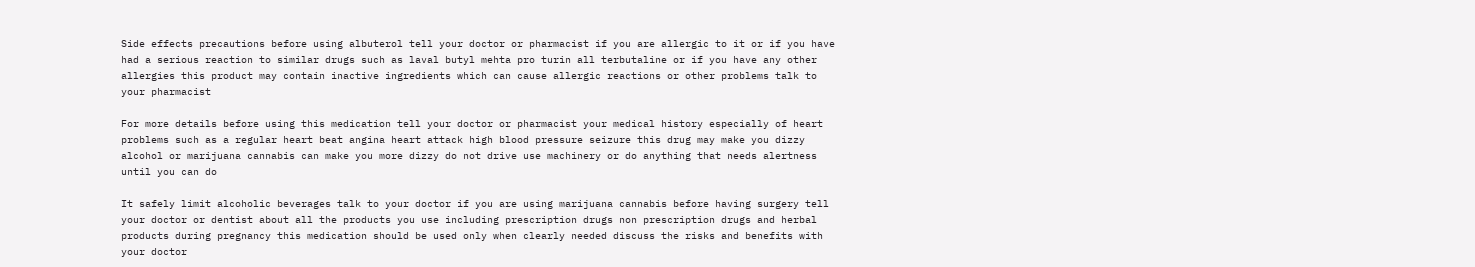Side effects precautions before using albuterol tell your doctor or pharmacist if you are allergic to it or if you have had a serious reaction to similar drugs such as laval butyl mehta pro turin all terbutaline or if you have any other allergies this product may contain inactive ingredients which can cause allergic reactions or other problems talk to your pharmacist

For more details before using this medication tell your doctor or pharmacist your medical history especially of heart problems such as a regular heart beat angina heart attack high blood pressure seizure this drug may make you dizzy alcohol or marijuana cannabis can make you more dizzy do not drive use machinery or do anything that needs alertness until you can do

It safely limit alcoholic beverages talk to your doctor if you are using marijuana cannabis before having surgery tell your doctor or dentist about all the products you use including prescription drugs non prescription drugs and herbal products during pregnancy this medication should be used only when clearly needed discuss the risks and benefits with your doctor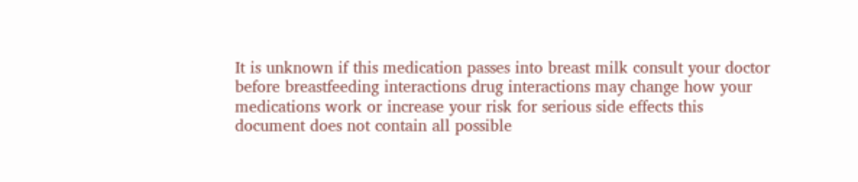It is unknown if this medication passes into breast milk consult your doctor before breastfeeding interactions drug interactions may change how your medications work or increase your risk for serious side effects this document does not contain all possible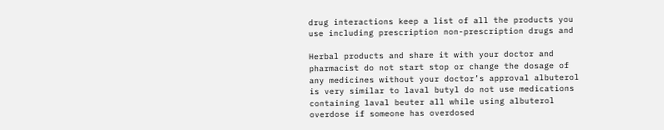drug interactions keep a list of all the products you use including prescription non-prescription drugs and

Herbal products and share it with your doctor and pharmacist do not start stop or change the dosage of any medicines without your doctor’s approval albuterol is very similar to laval butyl do not use medications containing laval beuter all while using albuterol overdose if someone has overdosed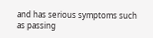and has serious symptoms such as passing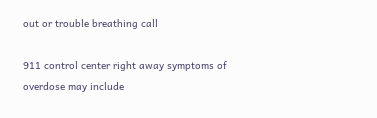out or trouble breathing call

911 control center right away symptoms of overdose may include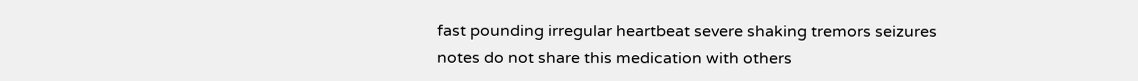fast pounding irregular heartbeat severe shaking tremors seizures notes do not share this medication with others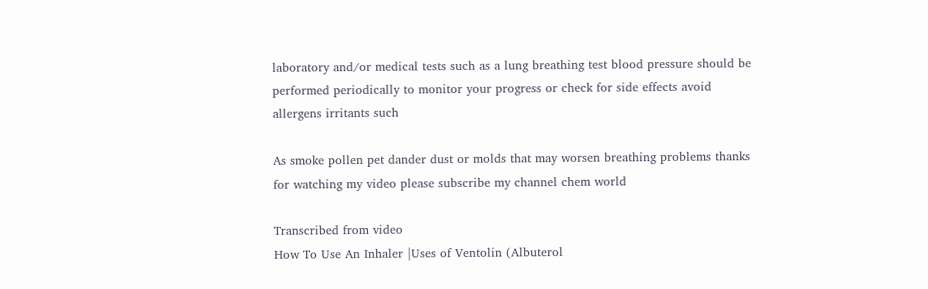laboratory and/or medical tests such as a lung breathing test blood pressure should be performed periodically to monitor your progress or check for side effects avoid allergens irritants such

As smoke pollen pet dander dust or molds that may worsen breathing problems thanks for watching my video please subscribe my channel chem world

Transcribed from video
How To Use An Inhaler |Uses of Ventolin (Albuterol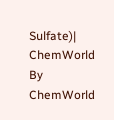Sulfate)| ChemWorld By ChemWorld